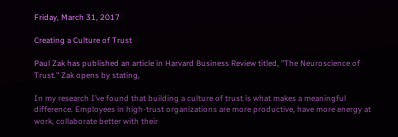Friday, March 31, 2017

Creating a Culture of Trust

Paul Zak has published an article in Harvard Business Review titled, "The Neuroscience of Trust." Zak opens by stating,

In my research I’ve found that building a culture of trust is what makes a meaningful difference. Employees in high-trust organizations are more productive, have more energy at work, collaborate better with their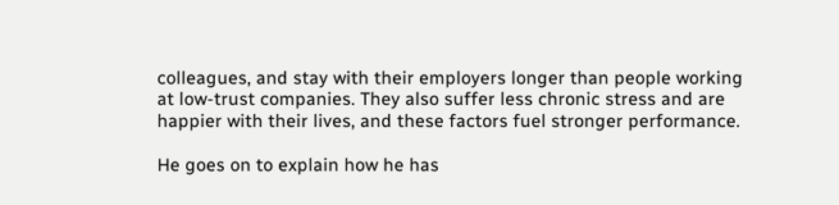colleagues, and stay with their employers longer than people working at low-trust companies. They also suffer less chronic stress and are happier with their lives, and these factors fuel stronger performance.

He goes on to explain how he has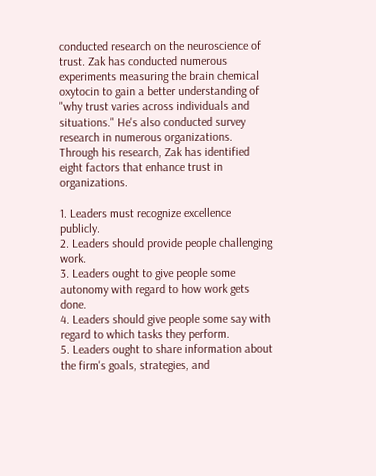conducted research on the neuroscience of trust. Zak has conducted numerous experiments measuring the brain chemical oxytocin to gain a better understanding of "why trust varies across individuals and situations." He's also conducted survey research in numerous organizations. Through his research, Zak has identified eight factors that enhance trust in organizations.

1. Leaders must recognize excellence publicly.
2. Leaders should provide people challenging work.
3. Leaders ought to give people some autonomy with regard to how work gets done.
4. Leaders should give people some say with regard to which tasks they perform.
5. Leaders ought to share information about the firm's goals, strategies, and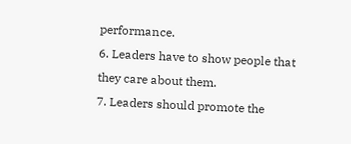performance.
6. Leaders have to show people that they care about them.
7. Leaders should promote the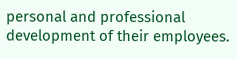personal and professional development of their employees.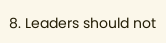8. Leaders should not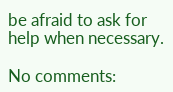be afraid to ask for help when necessary.

No comments: